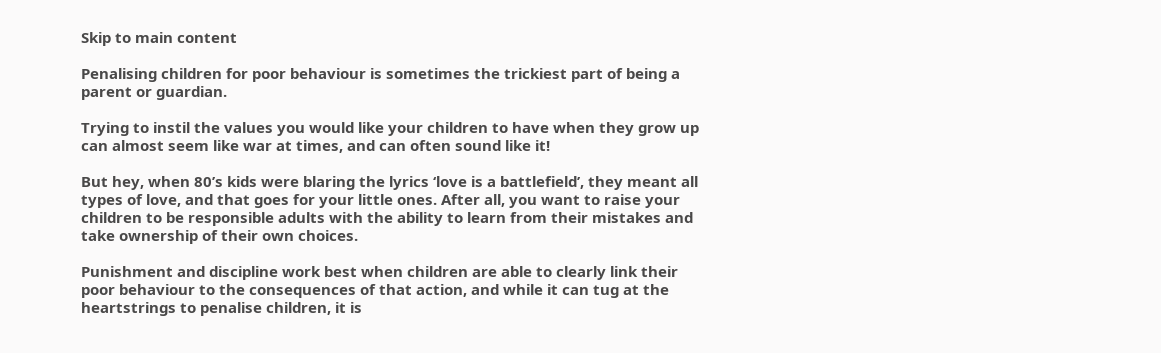Skip to main content

Penalising children for poor behaviour is sometimes the trickiest part of being a parent or guardian.

Trying to instil the values you would like your children to have when they grow up can almost seem like war at times, and can often sound like it!

But hey, when 80’s kids were blaring the lyrics ‘love is a battlefield’, they meant all types of love, and that goes for your little ones. After all, you want to raise your children to be responsible adults with the ability to learn from their mistakes and take ownership of their own choices.

Punishment and discipline work best when children are able to clearly link their poor behaviour to the consequences of that action, and while it can tug at the heartstrings to penalise children, it is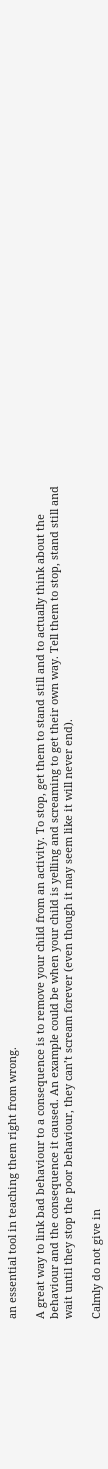an essential tool in teaching them right from wrong.

A great way to link bad behaviour to a consequence is to remove your child from an activity. To stop, get them to stand still and to actually think about the behaviour and the consequence it caused. An example could be when your child is yelling and screaming to get their own way. Tell them to stop, stand still and wait until they stop the poor behaviour, they can’t scream forever (even though it may seem like it will never end).

Calmly do not give in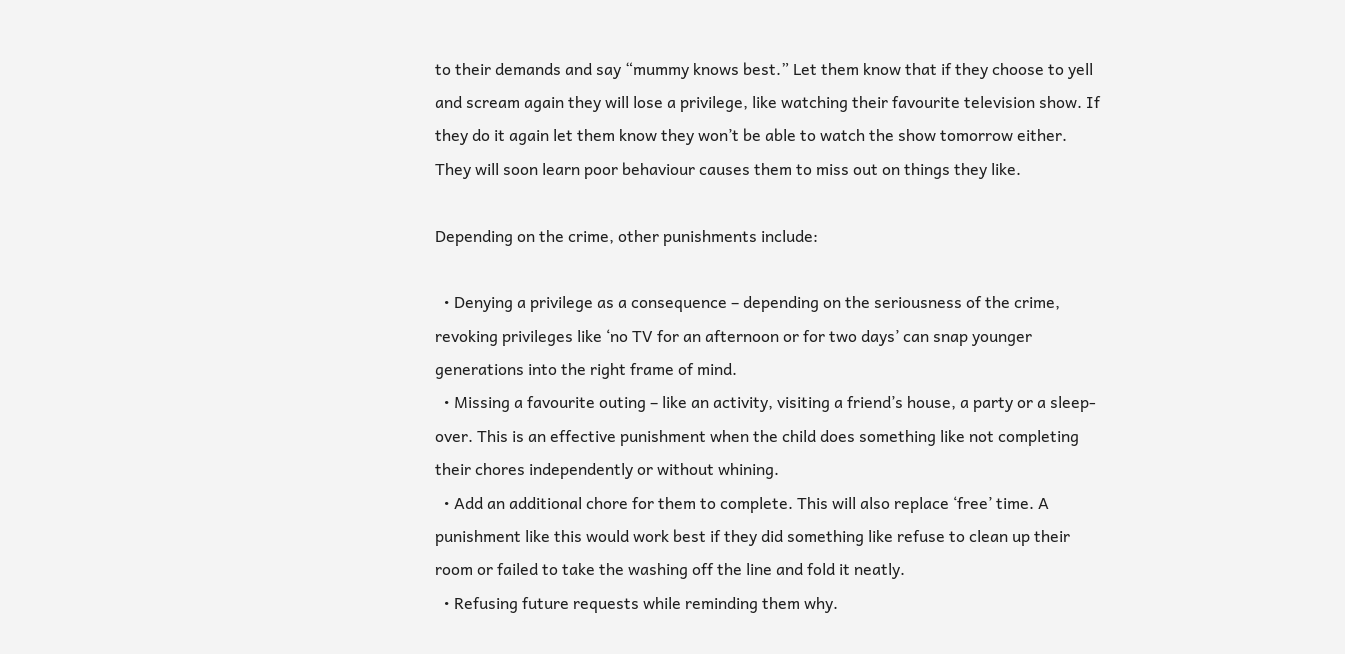to their demands and say “mummy knows best.” Let them know that if they choose to yell and scream again they will lose a privilege, like watching their favourite television show. If they do it again let them know they won’t be able to watch the show tomorrow either. They will soon learn poor behaviour causes them to miss out on things they like.

Depending on the crime, other punishments include:

  • Denying a privilege as a consequence – depending on the seriousness of the crime, revoking privileges like ‘no TV for an afternoon or for two days’ can snap younger generations into the right frame of mind.
  • Missing a favourite outing – like an activity, visiting a friend’s house, a party or a sleep-over. This is an effective punishment when the child does something like not completing their chores independently or without whining.
  • Add an additional chore for them to complete. This will also replace ‘free’ time. A punishment like this would work best if they did something like refuse to clean up their room or failed to take the washing off the line and fold it neatly.
  • Refusing future requests while reminding them why.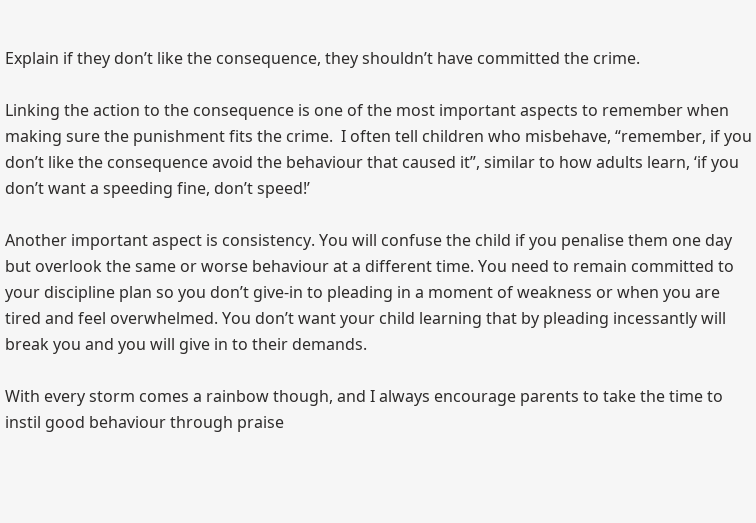Explain if they don’t like the consequence, they shouldn’t have committed the crime.

Linking the action to the consequence is one of the most important aspects to remember when making sure the punishment fits the crime.  I often tell children who misbehave, “remember, if you don’t like the consequence avoid the behaviour that caused it”, similar to how adults learn, ‘if you don’t want a speeding fine, don’t speed!’

Another important aspect is consistency. You will confuse the child if you penalise them one day but overlook the same or worse behaviour at a different time. You need to remain committed to your discipline plan so you don’t give-in to pleading in a moment of weakness or when you are tired and feel overwhelmed. You don’t want your child learning that by pleading incessantly will break you and you will give in to their demands.

With every storm comes a rainbow though, and I always encourage parents to take the time to instil good behaviour through praise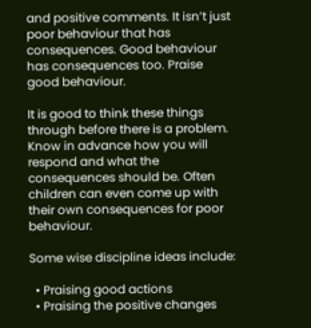and positive comments. It isn’t just poor behaviour that has consequences. Good behaviour has consequences too. Praise good behaviour.

It is good to think these things through before there is a problem. Know in advance how you will respond and what the consequences should be. Often children can even come up with their own consequences for poor behaviour.

Some wise discipline ideas include:

  • Praising good actions
  • Praising the positive changes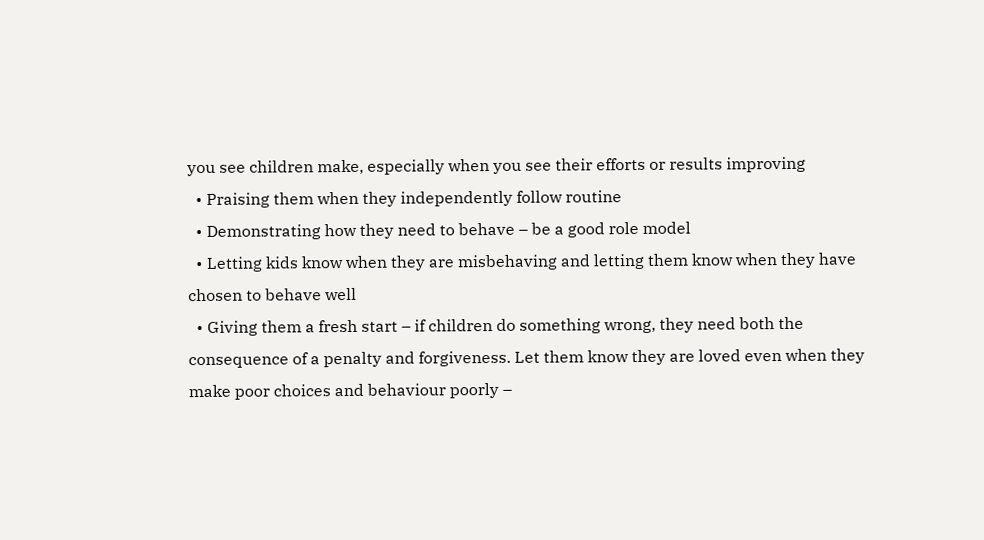you see children make, especially when you see their efforts or results improving
  • Praising them when they independently follow routine
  • Demonstrating how they need to behave – be a good role model
  • Letting kids know when they are misbehaving and letting them know when they have chosen to behave well
  • Giving them a fresh start – if children do something wrong, they need both the consequence of a penalty and forgiveness. Let them know they are loved even when they make poor choices and behaviour poorly –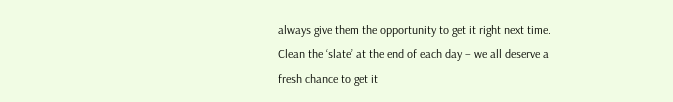always give them the opportunity to get it right next time. Clean the ‘slate’ at the end of each day – we all deserve a fresh chance to get it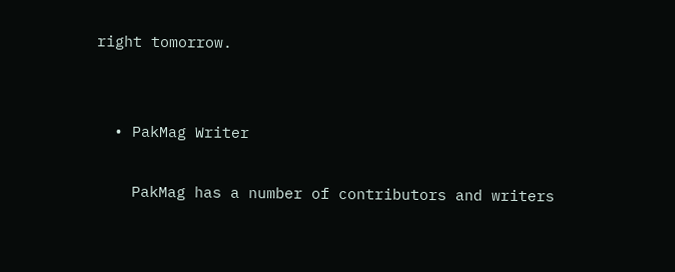right tomorrow.


  • PakMag Writer

    PakMag has a number of contributors and writers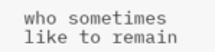who sometimes like to remain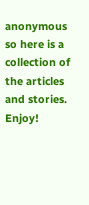anonymous so here is a collection of the articles and stories. Enjoy!